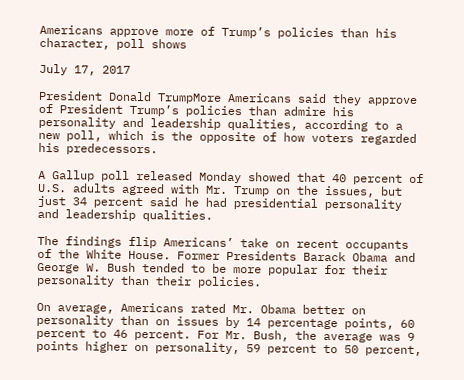Americans approve more of Trump’s policies than his character, poll shows

July 17, 2017

President Donald TrumpMore Americans said they approve of President Trump’s policies than admire his personality and leadership qualities, according to a new poll, which is the opposite of how voters regarded his predecessors.

A Gallup poll released Monday showed that 40 percent of U.S. adults agreed with Mr. Trump on the issues, but just 34 percent said he had presidential personality and leadership qualities.

The findings flip Americans’ take on recent occupants of the White House. Former Presidents Barack Obama and George W. Bush tended to be more popular for their personality than their policies.

On average, Americans rated Mr. Obama better on personality than on issues by 14 percentage points, 60 percent to 46 percent. For Mr. Bush, the average was 9 points higher on personality, 59 percent to 50 percent,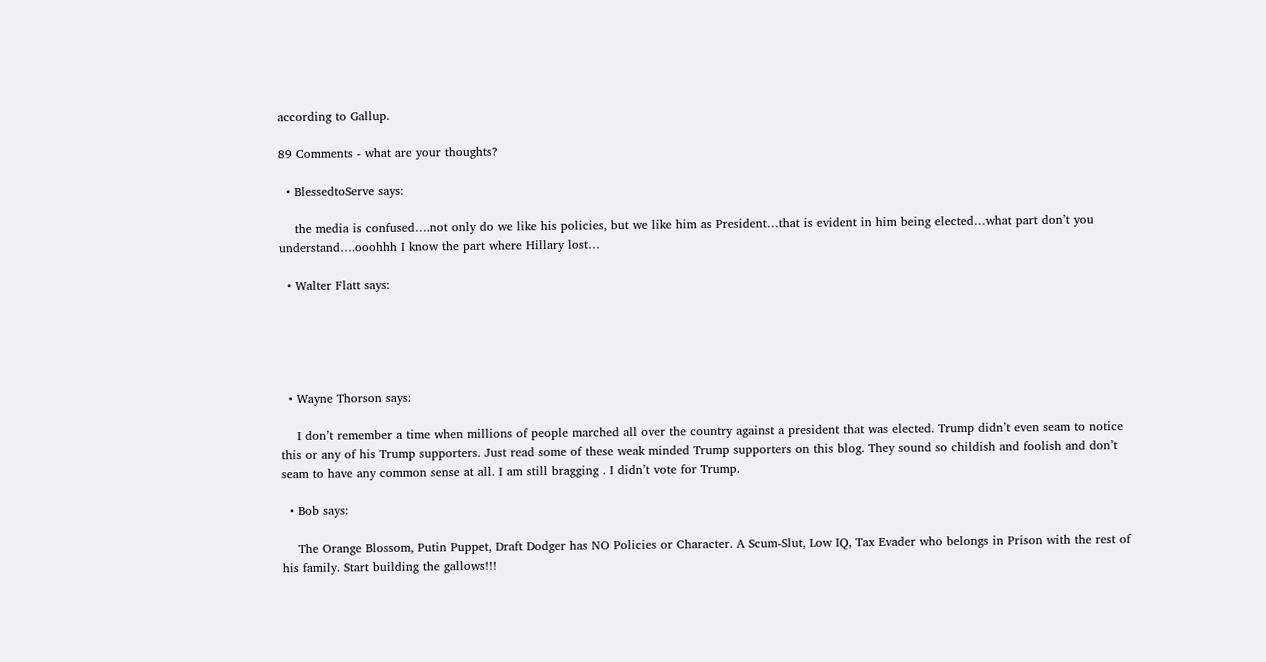according to Gallup.

89 Comments - what are your thoughts?

  • BlessedtoServe says:

    the media is confused….not only do we like his policies, but we like him as President…that is evident in him being elected…what part don’t you understand….ooohhh I know the part where Hillary lost…

  • Walter Flatt says:





  • Wayne Thorson says:

    I don’t remember a time when millions of people marched all over the country against a president that was elected. Trump didn’t even seam to notice this or any of his Trump supporters. Just read some of these weak minded Trump supporters on this blog. They sound so childish and foolish and don’t seam to have any common sense at all. I am still bragging . I didn’t vote for Trump.

  • Bob says:

    The Orange Blossom, Putin Puppet, Draft Dodger has NO Policies or Character. A Scum-Slut, Low IQ, Tax Evader who belongs in Prison with the rest of his family. Start building the gallows!!!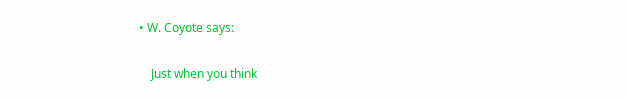• W. Coyote says:

    Just when you think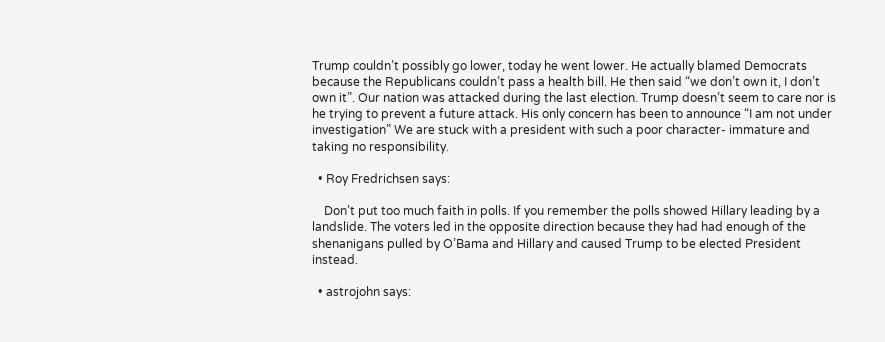Trump couldn’t possibly go lower, today he went lower. He actually blamed Democrats because the Republicans couldn’t pass a health bill. He then said “we don’t own it, I don’t own it”. Our nation was attacked during the last election. Trump doesn’t seem to care nor is he trying to prevent a future attack. His only concern has been to announce “I am not under investigation” We are stuck with a president with such a poor character- immature and taking no responsibility.

  • Roy Fredrichsen says:

    Don’t put too much faith in polls. If you remember the polls showed Hillary leading by a landslide. The voters led in the opposite direction because they had had enough of the shenanigans pulled by O’Bama and Hillary and caused Trump to be elected President instead.

  • astrojohn says: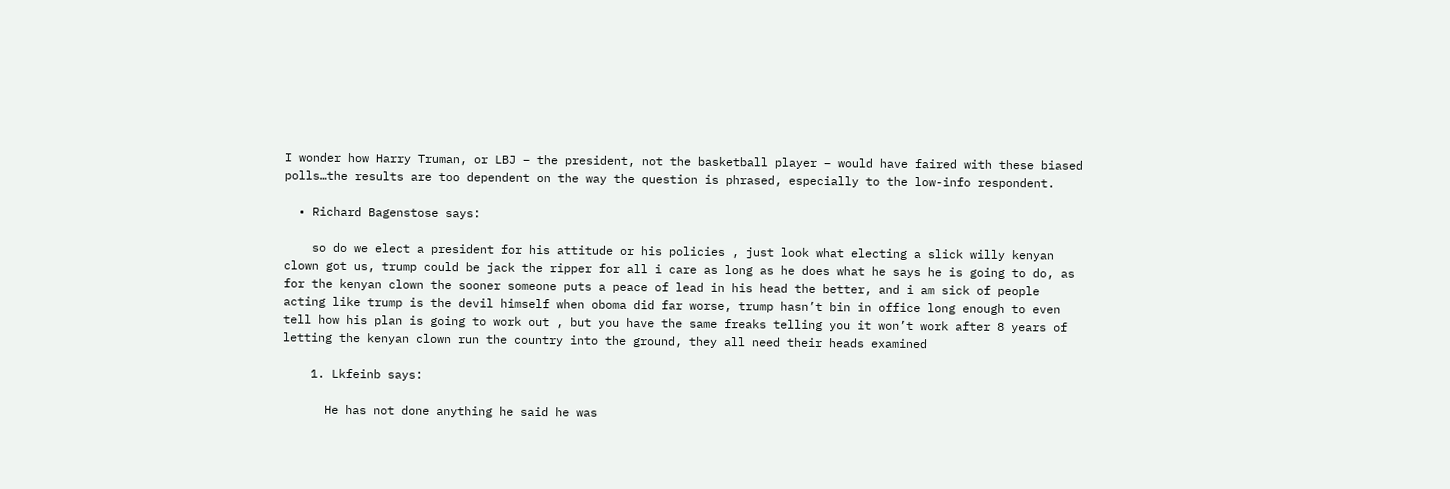I wonder how Harry Truman, or LBJ – the president, not the basketball player – would have faired with these biased polls…the results are too dependent on the way the question is phrased, especially to the low-info respondent.

  • Richard Bagenstose says:

    so do we elect a president for his attitude or his policies , just look what electing a slick willy kenyan clown got us, trump could be jack the ripper for all i care as long as he does what he says he is going to do, as for the kenyan clown the sooner someone puts a peace of lead in his head the better, and i am sick of people acting like trump is the devil himself when oboma did far worse, trump hasn’t bin in office long enough to even tell how his plan is going to work out , but you have the same freaks telling you it won’t work after 8 years of letting the kenyan clown run the country into the ground, they all need their heads examined

    1. Lkfeinb says:

      He has not done anything he said he was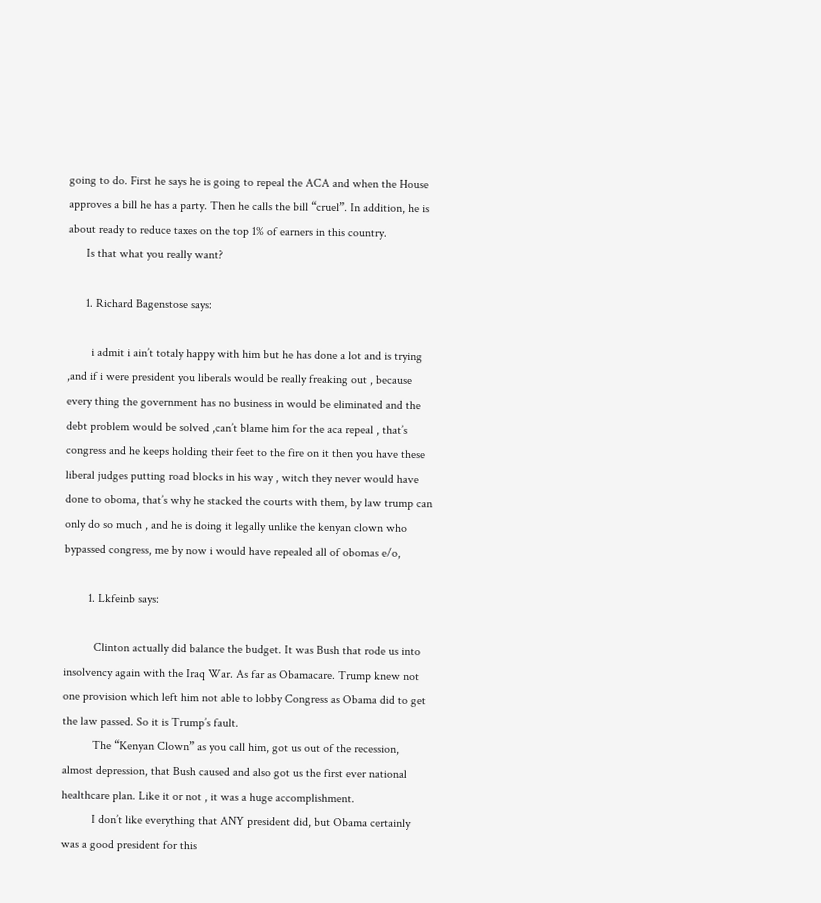going to do. First he says he is going to repeal the ACA and when the House approves a bill he has a party. Then he calls the bill “cruel”. In addition, he is about ready to reduce taxes on the top 1% of earners in this country.
      Is that what you really want?

      1. Richard Bagenstose says:

        i admit i ain’t totaly happy with him but he has done a lot and is trying ,and if i were president you liberals would be really freaking out , because every thing the government has no business in would be eliminated and the debt problem would be solved ,can’t blame him for the aca repeal , that’s congress and he keeps holding their feet to the fire on it then you have these liberal judges putting road blocks in his way , witch they never would have done to oboma, that’s why he stacked the courts with them, by law trump can only do so much , and he is doing it legally unlike the kenyan clown who bypassed congress, me by now i would have repealed all of obomas e/o,

        1. Lkfeinb says:

          Clinton actually did balance the budget. It was Bush that rode us into insolvency again with the Iraq War. As far as Obamacare. Trump knew not one provision which left him not able to lobby Congress as Obama did to get the law passed. So it is Trump’s fault.
          The “Kenyan Clown” as you call him, got us out of the recession, almost depression, that Bush caused and also got us the first ever national healthcare plan. Like it or not , it was a huge accomplishment.
          I don’t like everything that ANY president did, but Obama certainly was a good president for this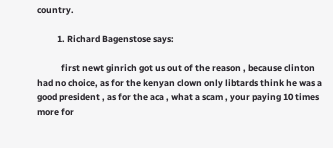country.

          1. Richard Bagenstose says:

            first newt ginrich got us out of the reason , because clinton had no choice, as for the kenyan clown only libtards think he was a good president , as for the aca , what a scam , your paying 10 times more for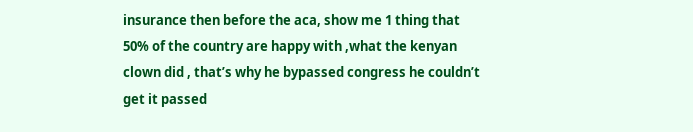insurance then before the aca, show me 1 thing that 50% of the country are happy with ,what the kenyan clown did , that’s why he bypassed congress he couldn’t get it passed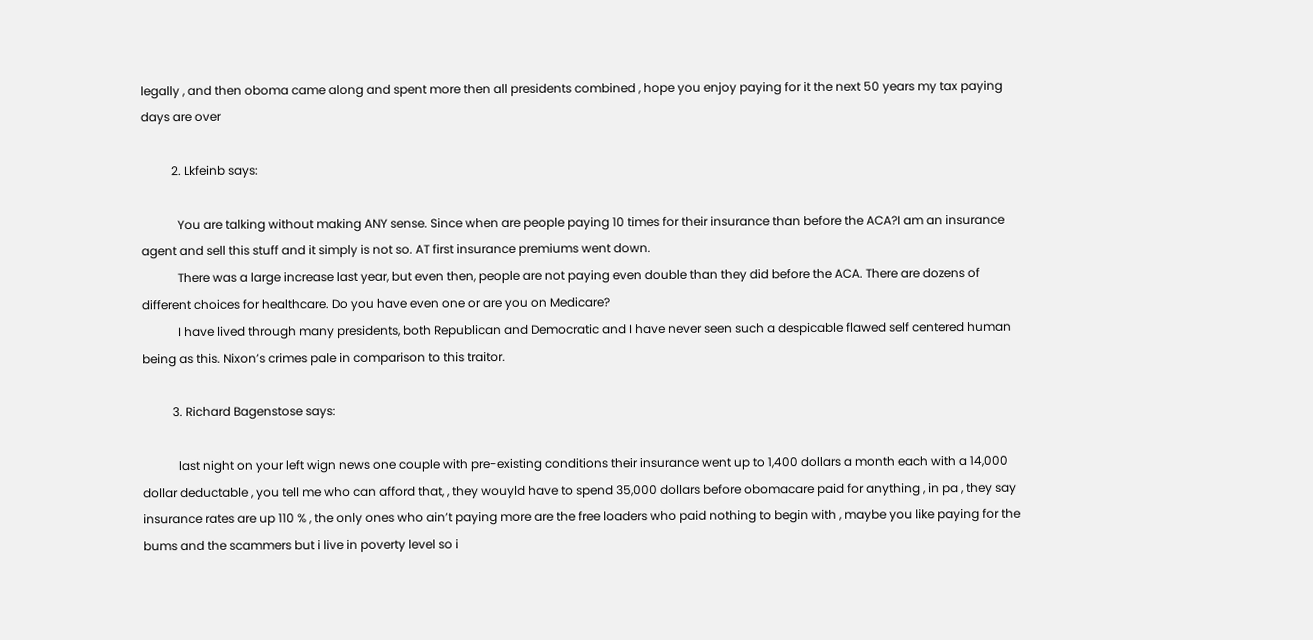legally , and then oboma came along and spent more then all presidents combined , hope you enjoy paying for it the next 50 years my tax paying days are over

          2. Lkfeinb says:

            You are talking without making ANY sense. Since when are people paying 10 times for their insurance than before the ACA?I am an insurance agent and sell this stuff and it simply is not so. AT first insurance premiums went down.
            There was a large increase last year, but even then, people are not paying even double than they did before the ACA. There are dozens of different choices for healthcare. Do you have even one or are you on Medicare?
            I have lived through many presidents, both Republican and Democratic and I have never seen such a despicable flawed self centered human being as this. Nixon’s crimes pale in comparison to this traitor.

          3. Richard Bagenstose says:

            last night on your left wign news one couple with pre-existing conditions their insurance went up to 1,400 dollars a month each with a 14,000 dollar deductable , you tell me who can afford that, , they wouyld have to spend 35,000 dollars before obomacare paid for anything , in pa , they say insurance rates are up 110 % , the only ones who ain’t paying more are the free loaders who paid nothing to begin with , maybe you like paying for the bums and the scammers but i live in poverty level so i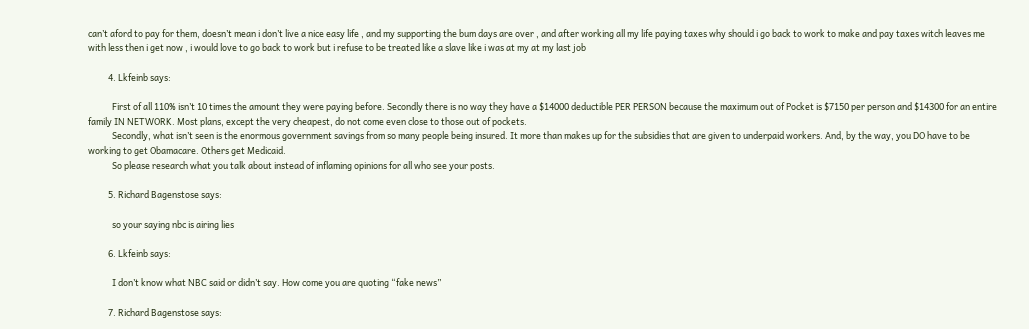can’t aford to pay for them, doesn’t mean i don’t live a nice easy life , and my supporting the bum days are over , and after working all my life paying taxes why should i go back to work to make and pay taxes witch leaves me with less then i get now , i would love to go back to work but i refuse to be treated like a slave like i was at my at my last job

          4. Lkfeinb says:

            First of all 110% isn’t 10 times the amount they were paying before. Secondly there is no way they have a $14000 deductible PER PERSON because the maximum out of Pocket is $7150 per person and $14300 for an entire family IN NETWORK. Most plans, except the very cheapest, do not come even close to those out of pockets.
            Secondly, what isn’t seen is the enormous government savings from so many people being insured. It more than makes up for the subsidies that are given to underpaid workers. And, by the way, you DO have to be working to get Obamacare. Others get Medicaid.
            So please research what you talk about instead of inflaming opinions for all who see your posts.

          5. Richard Bagenstose says:

            so your saying nbc is airing lies

          6. Lkfeinb says:

            I don’t know what NBC said or didn’t say. How come you are quoting “fake news”

          7. Richard Bagenstose says: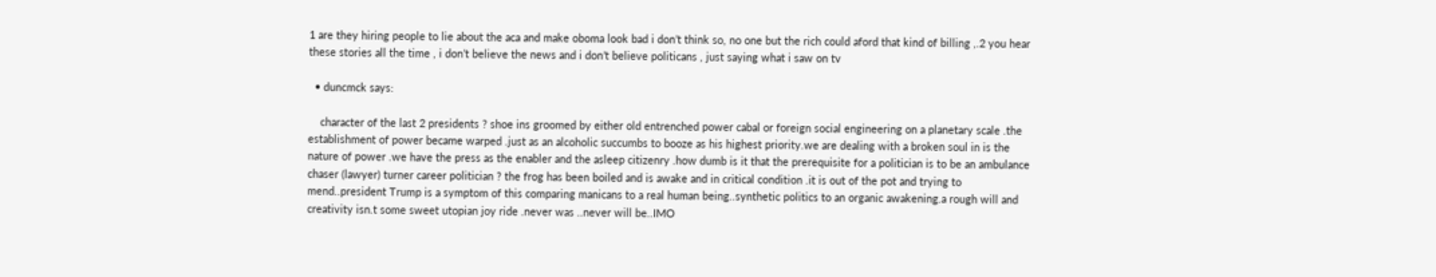1 are they hiring people to lie about the aca and make oboma look bad i don’t think so, no one but the rich could aford that kind of billing ,.2 you hear these stories all the time , i don’t believe the news and i don’t believe politicans , just saying what i saw on tv

  • duncmck says:

    character of the last 2 presidents ? shoe ins groomed by either old entrenched power cabal or foreign social engineering on a planetary scale .the establishment of power became warped .just as an alcoholic succumbs to booze as his highest priority.we are dealing with a broken soul in is the nature of power .we have the press as the enabler and the asleep citizenry .how dumb is it that the prerequisite for a politician is to be an ambulance chaser (lawyer) turner career politician ? the frog has been boiled and is awake and in critical condition .it is out of the pot and trying to mend..president Trump is a symptom of this comparing manicans to a real human being..synthetic politics to an organic awakening.a rough will and creativity isn.t some sweet utopian joy ride .never was ..never will be..IMO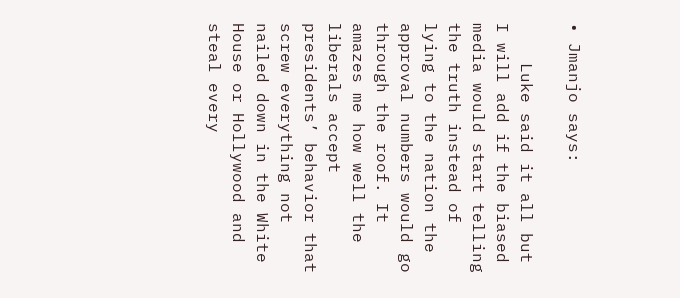• Jmanjo says:

    Luke said it all but I will add if the biased media would start telling the truth instead of lying to the nation the approval numbers would go through the roof. It amazes me how well the liberals accept presidents’ behavior that screw everything not nailed down in the White House or Hollywood and steal every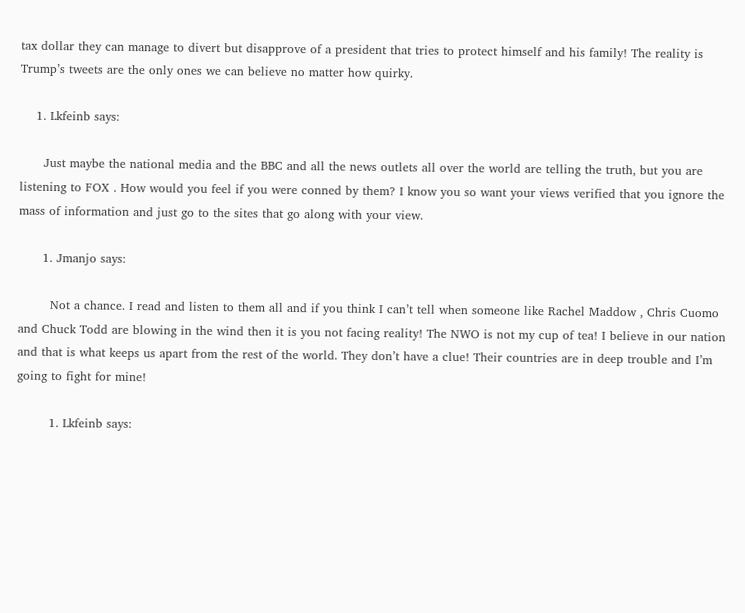tax dollar they can manage to divert but disapprove of a president that tries to protect himself and his family! The reality is Trump’s tweets are the only ones we can believe no matter how quirky.

    1. Lkfeinb says:

      Just maybe the national media and the BBC and all the news outlets all over the world are telling the truth, but you are listening to FOX . How would you feel if you were conned by them? I know you so want your views verified that you ignore the mass of information and just go to the sites that go along with your view.

      1. Jmanjo says:

        Not a chance. I read and listen to them all and if you think I can’t tell when someone like Rachel Maddow , Chris Cuomo and Chuck Todd are blowing in the wind then it is you not facing reality! The NWO is not my cup of tea! I believe in our nation and that is what keeps us apart from the rest of the world. They don’t have a clue! Their countries are in deep trouble and I’m going to fight for mine!

        1. Lkfeinb says: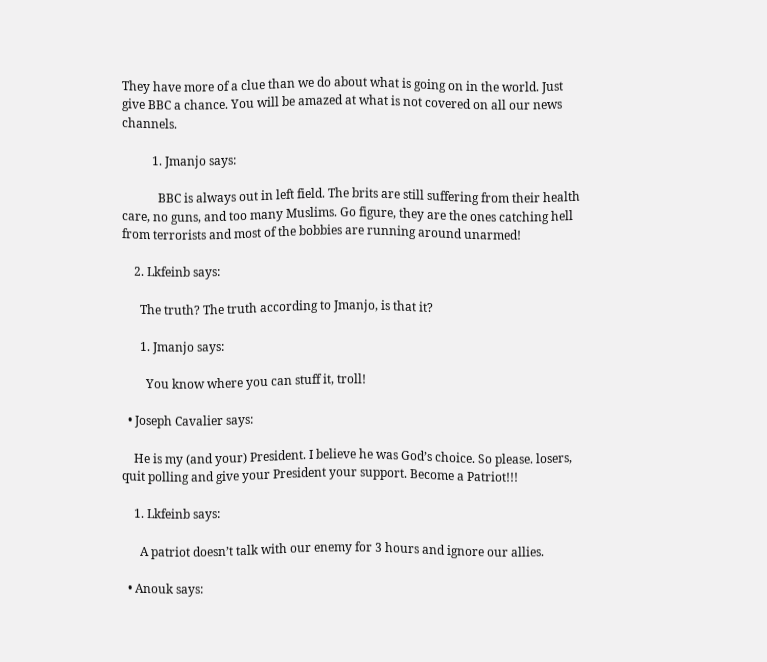They have more of a clue than we do about what is going on in the world. Just give BBC a chance. You will be amazed at what is not covered on all our news channels.

          1. Jmanjo says:

            BBC is always out in left field. The brits are still suffering from their health care, no guns, and too many Muslims. Go figure, they are the ones catching hell from terrorists and most of the bobbies are running around unarmed!

    2. Lkfeinb says:

      The truth? The truth according to Jmanjo, is that it?

      1. Jmanjo says:

        You know where you can stuff it, troll!

  • Joseph Cavalier says:

    He is my (and your) President. I believe he was God’s choice. So please. losers, quit polling and give your President your support. Become a Patriot!!!

    1. Lkfeinb says:

      A patriot doesn’t talk with our enemy for 3 hours and ignore our allies.

  • Anouk says: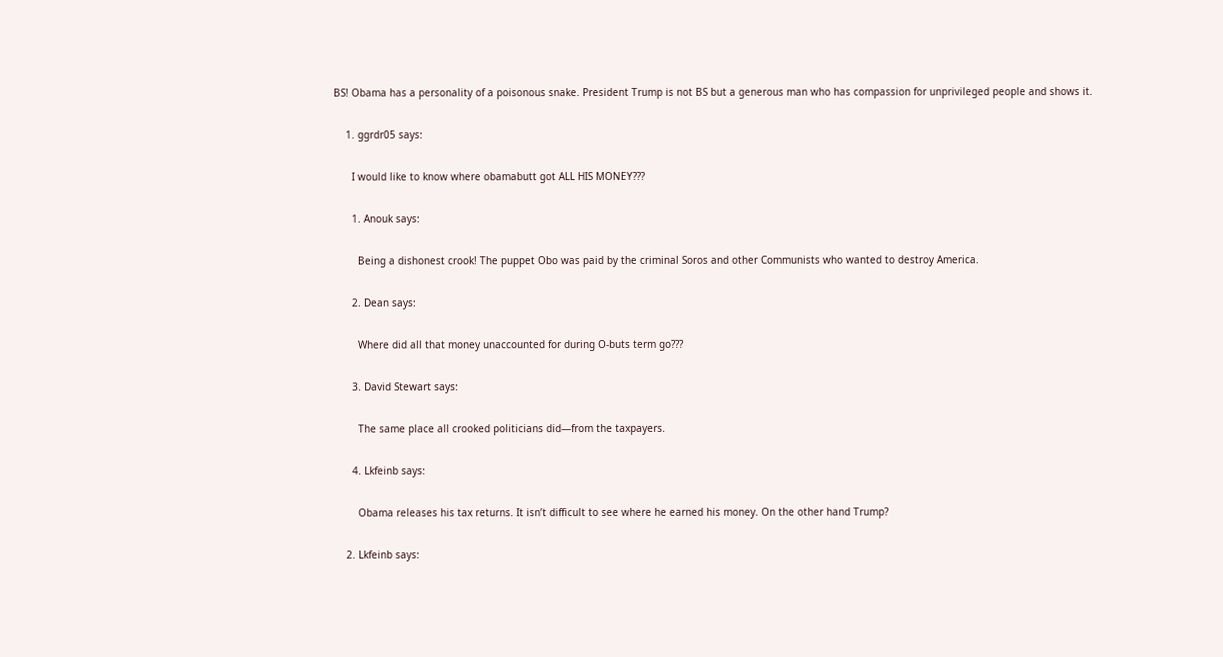BS! Obama has a personality of a poisonous snake. President Trump is not BS but a generous man who has compassion for unprivileged people and shows it.

    1. ggrdr05 says:

      I would like to know where obamabutt got ALL HIS MONEY???

      1. Anouk says:

        Being a dishonest crook! The puppet Obo was paid by the criminal Soros and other Communists who wanted to destroy America.

      2. Dean says:

        Where did all that money unaccounted for during O-buts term go???

      3. David Stewart says:

        The same place all crooked politicians did—from the taxpayers.

      4. Lkfeinb says:

        Obama releases his tax returns. It isn’t difficult to see where he earned his money. On the other hand Trump?

    2. Lkfeinb says: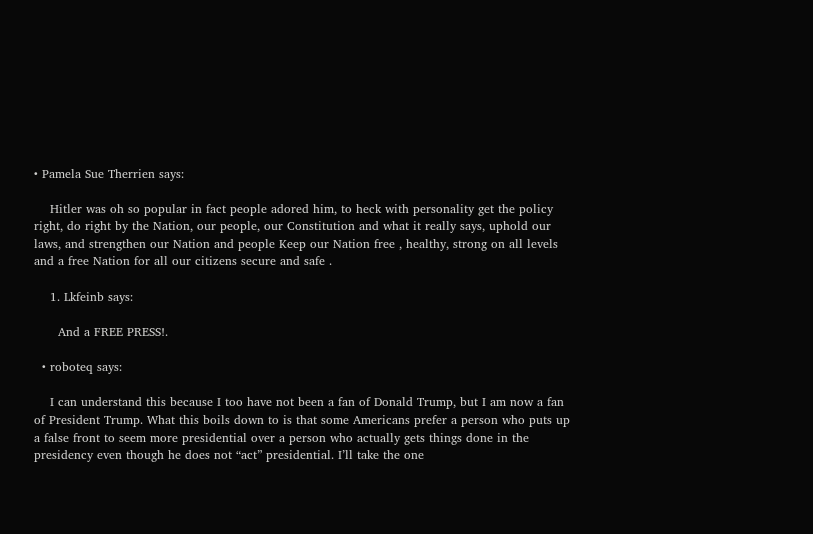• Pamela Sue Therrien says:

    Hitler was oh so popular in fact people adored him, to heck with personality get the policy right, do right by the Nation, our people, our Constitution and what it really says, uphold our laws, and strengthen our Nation and people Keep our Nation free , healthy, strong on all levels and a free Nation for all our citizens secure and safe .

    1. Lkfeinb says:

      And a FREE PRESS!.

  • roboteq says:

    I can understand this because I too have not been a fan of Donald Trump, but I am now a fan of President Trump. What this boils down to is that some Americans prefer a person who puts up a false front to seem more presidential over a person who actually gets things done in the presidency even though he does not “act” presidential. I’ll take the one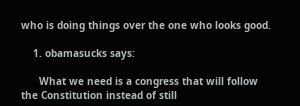who is doing things over the one who looks good.

    1. obamasucks says:

      What we need is a congress that will follow the Constitution instead of still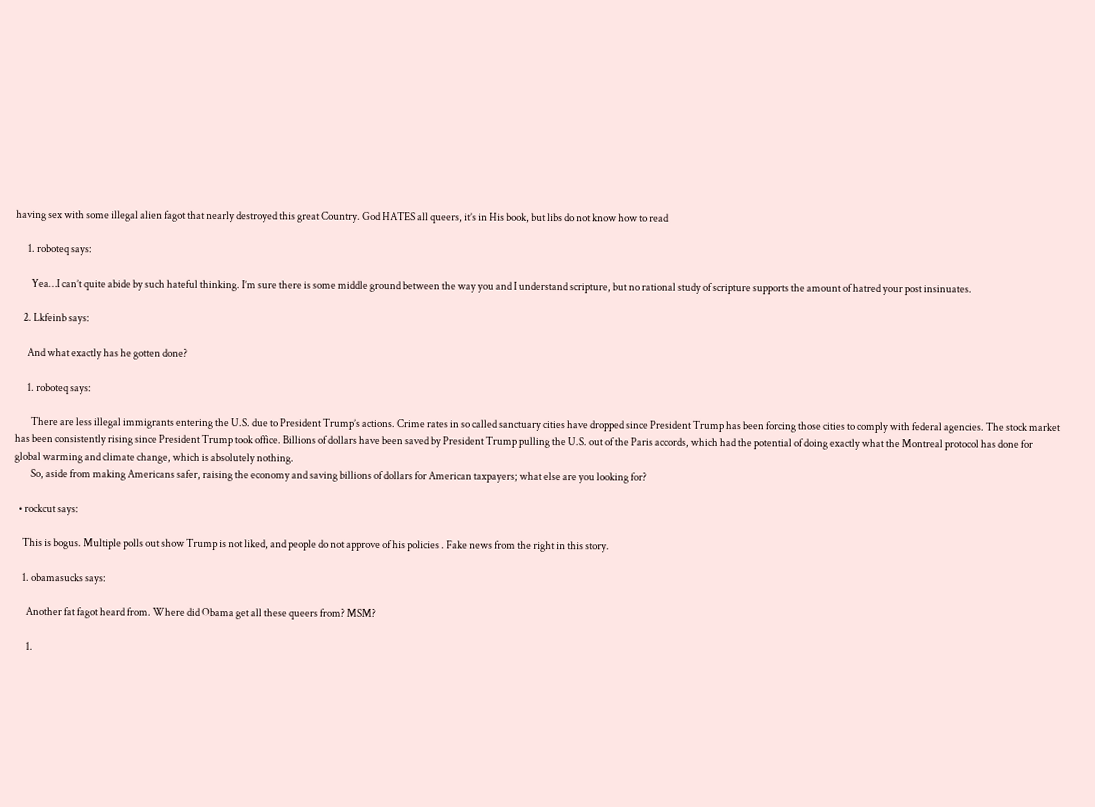having sex with some illegal alien fagot that nearly destroyed this great Country. God HATES all queers, it’s in His book, but libs do not know how to read

      1. roboteq says:

        Yea…I can’t quite abide by such hateful thinking. I’m sure there is some middle ground between the way you and I understand scripture, but no rational study of scripture supports the amount of hatred your post insinuates.

    2. Lkfeinb says:

      And what exactly has he gotten done?

      1. roboteq says:

        There are less illegal immigrants entering the U.S. due to President Trump’s actions. Crime rates in so called sanctuary cities have dropped since President Trump has been forcing those cities to comply with federal agencies. The stock market has been consistently rising since President Trump took office. Billions of dollars have been saved by President Trump pulling the U.S. out of the Paris accords, which had the potential of doing exactly what the Montreal protocol has done for global warming and climate change, which is absolutely nothing.
        So, aside from making Americans safer, raising the economy and saving billions of dollars for American taxpayers; what else are you looking for?

  • rockcut says:

    This is bogus. Multiple polls out show Trump is not liked, and people do not approve of his policies . Fake news from the right in this story.

    1. obamasucks says:

      Another fat fagot heard from. Where did Obama get all these queers from? MSM?

      1.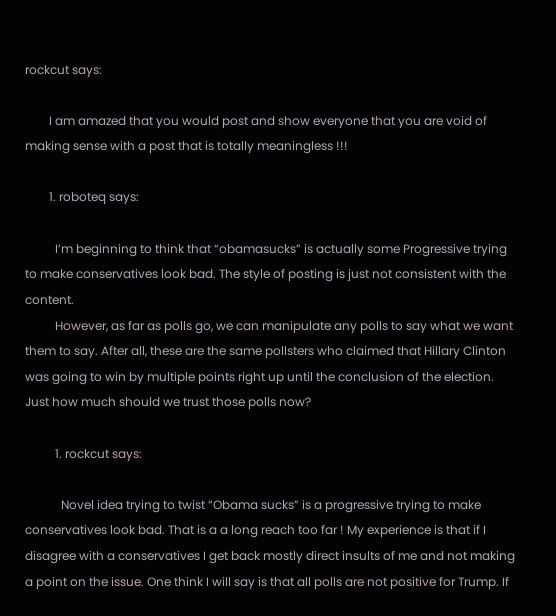rockcut says:

        I am amazed that you would post and show everyone that you are void of making sense with a post that is totally meaningless !!!

        1. roboteq says:

          I’m beginning to think that “obamasucks” is actually some Progressive trying to make conservatives look bad. The style of posting is just not consistent with the content.
          However, as far as polls go, we can manipulate any polls to say what we want them to say. After all, these are the same pollsters who claimed that Hillary Clinton was going to win by multiple points right up until the conclusion of the election. Just how much should we trust those polls now?

          1. rockcut says:

            Novel idea trying to twist “Obama sucks” is a progressive trying to make conservatives look bad. That is a a long reach too far ! My experience is that if I disagree with a conservatives I get back mostly direct insults of me and not making a point on the issue. One think I will say is that all polls are not positive for Trump. If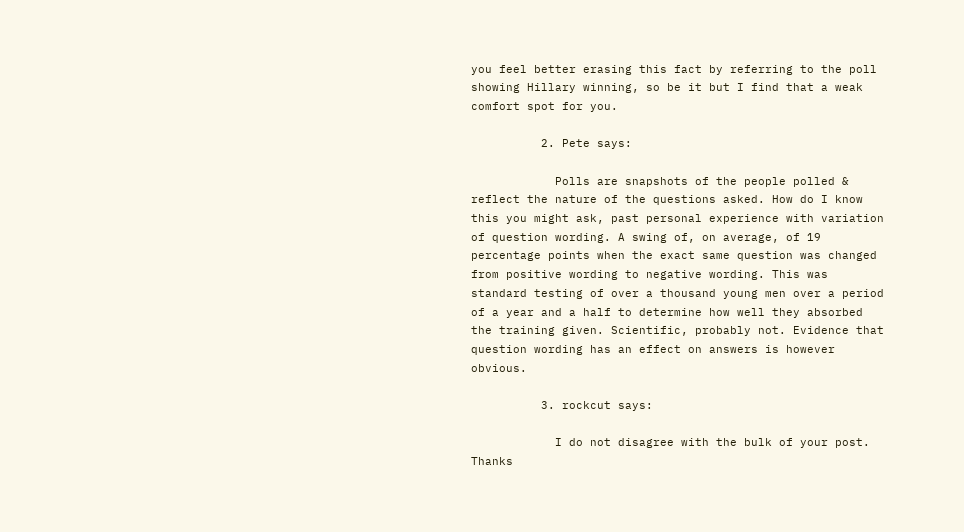you feel better erasing this fact by referring to the poll showing Hillary winning, so be it but I find that a weak comfort spot for you.

          2. Pete says:

            Polls are snapshots of the people polled & reflect the nature of the questions asked. How do I know this you might ask, past personal experience with variation of question wording. A swing of, on average, of 19 percentage points when the exact same question was changed from positive wording to negative wording. This was standard testing of over a thousand young men over a period of a year and a half to determine how well they absorbed the training given. Scientific, probably not. Evidence that question wording has an effect on answers is however obvious.

          3. rockcut says:

            I do not disagree with the bulk of your post. Thanks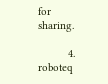for sharing.

          4. roboteq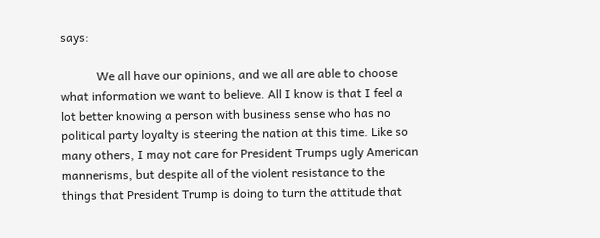says:

            We all have our opinions, and we all are able to choose what information we want to believe. All I know is that I feel a lot better knowing a person with business sense who has no political party loyalty is steering the nation at this time. Like so many others, I may not care for President Trumps ugly American mannerisms, but despite all of the violent resistance to the things that President Trump is doing to turn the attitude that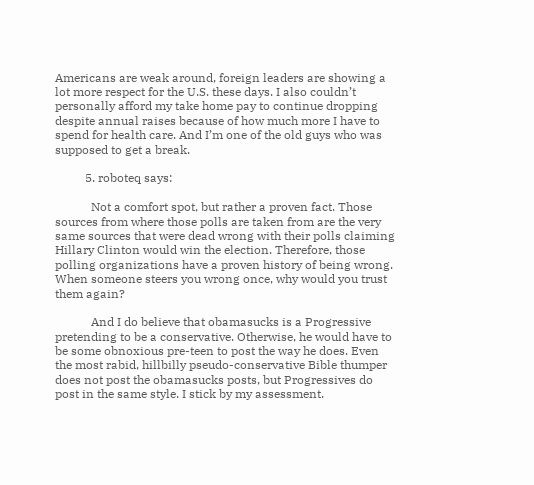Americans are weak around, foreign leaders are showing a lot more respect for the U.S. these days. I also couldn’t personally afford my take home pay to continue dropping despite annual raises because of how much more I have to spend for health care. And I’m one of the old guys who was supposed to get a break.

          5. roboteq says:

            Not a comfort spot, but rather a proven fact. Those sources from where those polls are taken from are the very same sources that were dead wrong with their polls claiming Hillary Clinton would win the election. Therefore, those polling organizations have a proven history of being wrong. When someone steers you wrong once, why would you trust them again?

            And I do believe that obamasucks is a Progressive pretending to be a conservative. Otherwise, he would have to be some obnoxious pre-teen to post the way he does. Even the most rabid, hillbilly pseudo-conservative Bible thumper does not post the obamasucks posts, but Progressives do post in the same style. I stick by my assessment.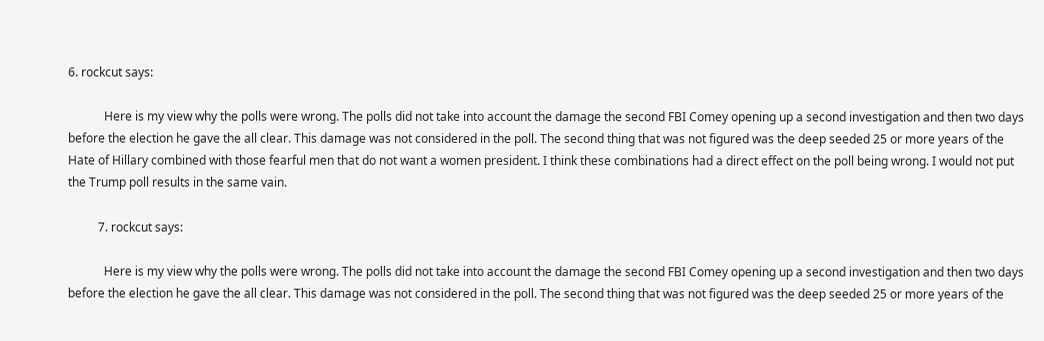6. rockcut says:

            Here is my view why the polls were wrong. The polls did not take into account the damage the second FBI Comey opening up a second investigation and then two days before the election he gave the all clear. This damage was not considered in the poll. The second thing that was not figured was the deep seeded 25 or more years of the Hate of Hillary combined with those fearful men that do not want a women president. I think these combinations had a direct effect on the poll being wrong. I would not put the Trump poll results in the same vain.

          7. rockcut says:

            Here is my view why the polls were wrong. The polls did not take into account the damage the second FBI Comey opening up a second investigation and then two days before the election he gave the all clear. This damage was not considered in the poll. The second thing that was not figured was the deep seeded 25 or more years of the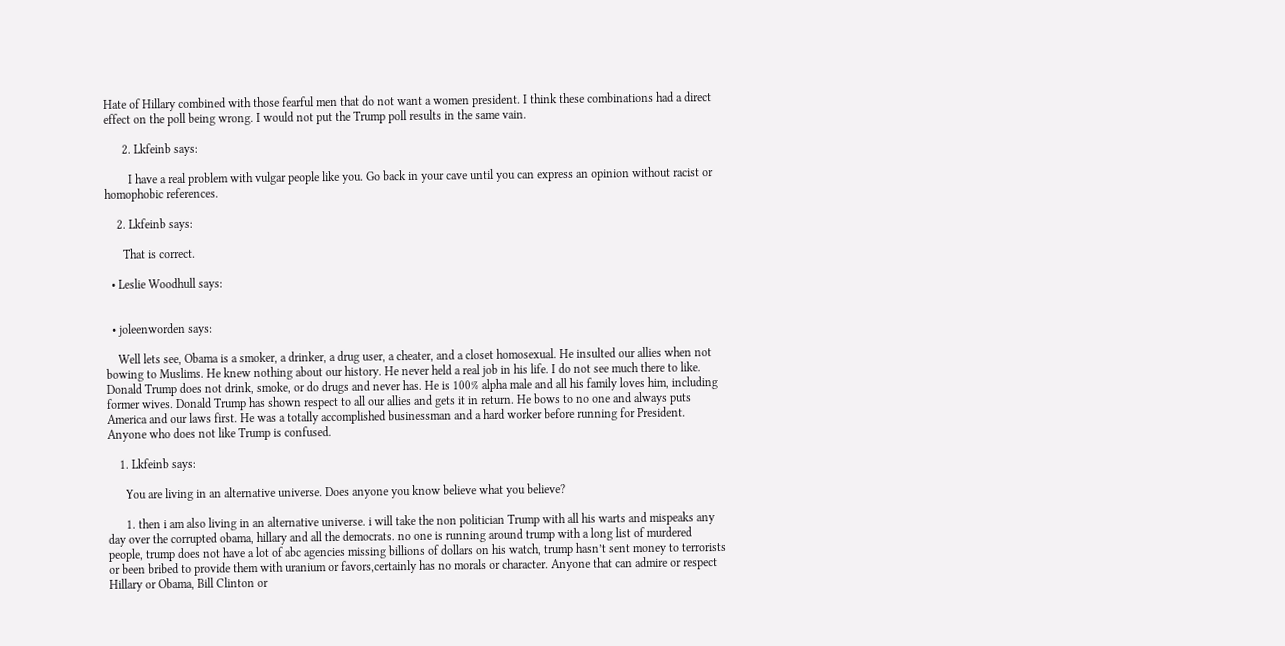Hate of Hillary combined with those fearful men that do not want a women president. I think these combinations had a direct effect on the poll being wrong. I would not put the Trump poll results in the same vain.

      2. Lkfeinb says:

        I have a real problem with vulgar people like you. Go back in your cave until you can express an opinion without racist or homophobic references.

    2. Lkfeinb says:

      That is correct.

  • Leslie Woodhull says:


  • joleenworden says:

    Well lets see, Obama is a smoker, a drinker, a drug user, a cheater, and a closet homosexual. He insulted our allies when not bowing to Muslims. He knew nothing about our history. He never held a real job in his life. I do not see much there to like. Donald Trump does not drink, smoke, or do drugs and never has. He is 100% alpha male and all his family loves him, including former wives. Donald Trump has shown respect to all our allies and gets it in return. He bows to no one and always puts America and our laws first. He was a totally accomplished businessman and a hard worker before running for President. Anyone who does not like Trump is confused.

    1. Lkfeinb says:

      You are living in an alternative universe. Does anyone you know believe what you believe?

      1. then i am also living in an alternative universe. i will take the non politician Trump with all his warts and mispeaks any day over the corrupted obama, hillary and all the democrats. no one is running around trump with a long list of murdered people, trump does not have a lot of abc agencies missing billions of dollars on his watch, trump hasn’t sent money to terrorists or been bribed to provide them with uranium or favors,certainly has no morals or character. Anyone that can admire or respect Hillary or Obama, Bill Clinton or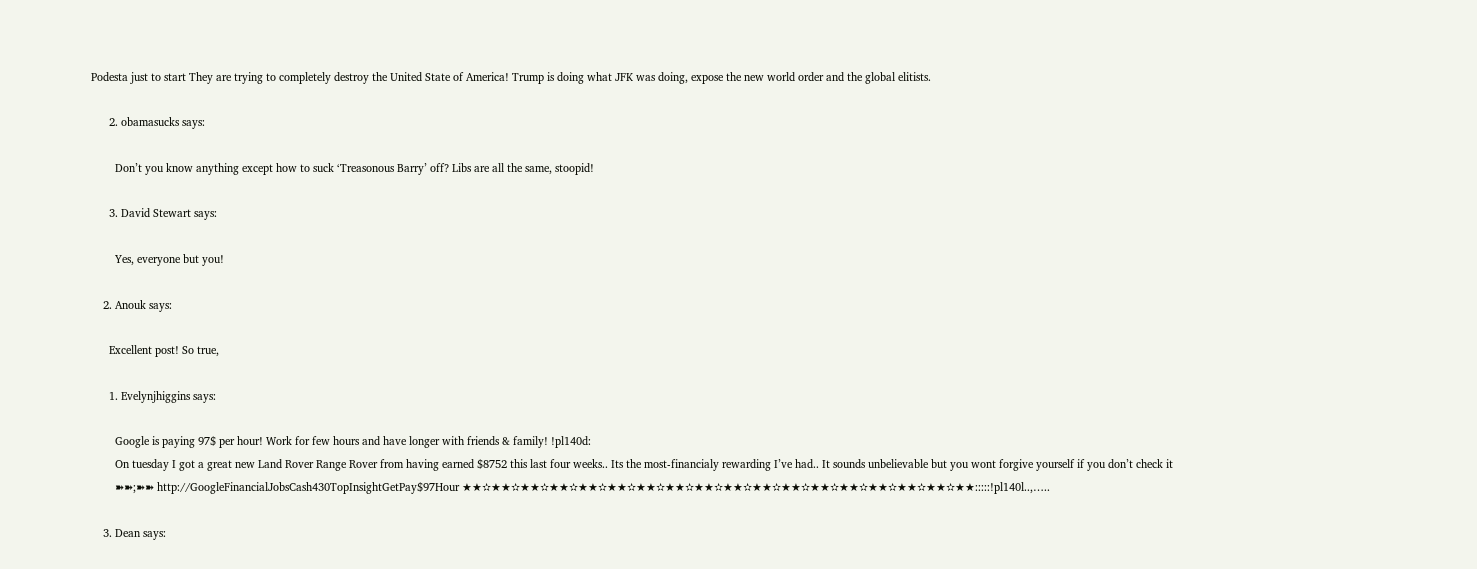Podesta just to start They are trying to completely destroy the United State of America! Trump is doing what JFK was doing, expose the new world order and the global elitists.

      2. obamasucks says:

        Don’t you know anything except how to suck ‘Treasonous Barry’ off? Libs are all the same, stoopid!

      3. David Stewart says:

        Yes, everyone but you!

    2. Anouk says:

      Excellent post! So true,

      1. Evelynjhiggins says:

        Google is paying 97$ per hour! Work for few hours and have longer with friends & family! !pl140d:
        On tuesday I got a great new Land Rover Range Rover from having earned $8752 this last four weeks.. Its the most-financialy rewarding I’ve had.. It sounds unbelievable but you wont forgive yourself if you don’t check it
        ➽➽;➽➽ http://GoogleFinancialJobsCash430TopInsightGetPay$97Hour ★★✫★★✫★★✫★★✫★★✫★★✫★★✫★★✫★★✫★★✫★★✫★★✫★★✫★★✫★★✫★★✫★★✫★★:::::!pl140l..,…..

    3. Dean says: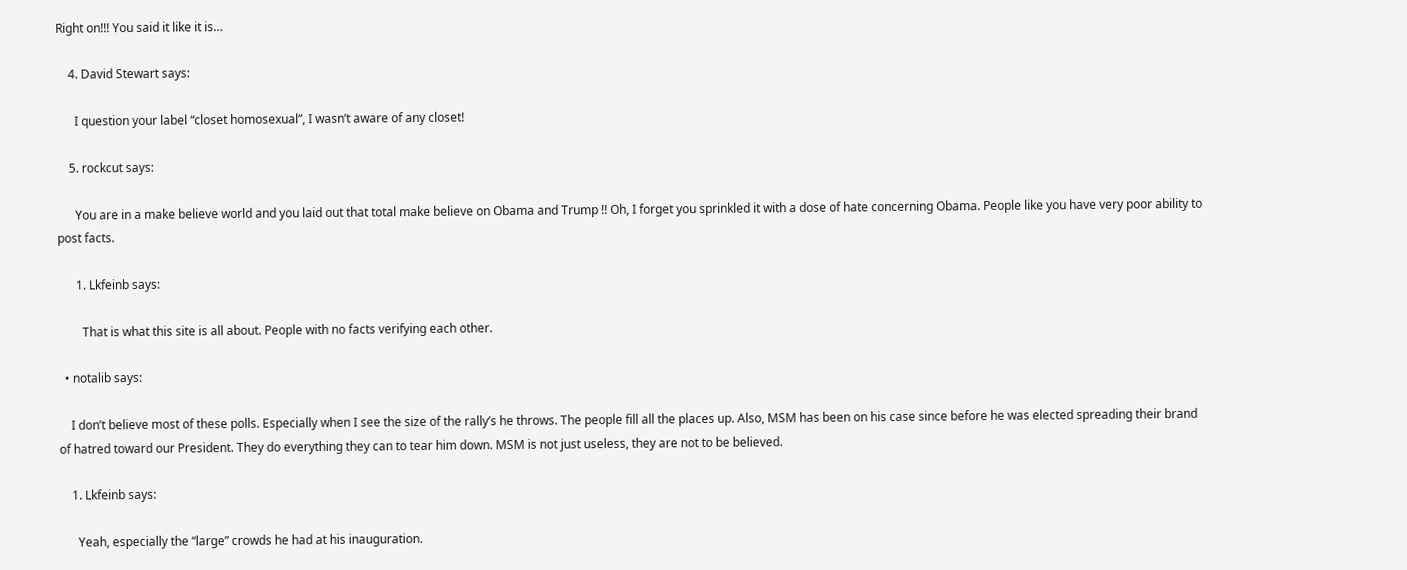Right on!!! You said it like it is…

    4. David Stewart says:

      I question your label “closet homosexual”, I wasn’t aware of any closet!

    5. rockcut says:

      You are in a make believe world and you laid out that total make believe on Obama and Trump !! Oh, I forget you sprinkled it with a dose of hate concerning Obama. People like you have very poor ability to post facts.

      1. Lkfeinb says:

        That is what this site is all about. People with no facts verifying each other.

  • notalib says:

    I don’t believe most of these polls. Especially when I see the size of the rally’s he throws. The people fill all the places up. Also, MSM has been on his case since before he was elected spreading their brand of hatred toward our President. They do everything they can to tear him down. MSM is not just useless, they are not to be believed.

    1. Lkfeinb says:

      Yeah, especially the “large” crowds he had at his inauguration.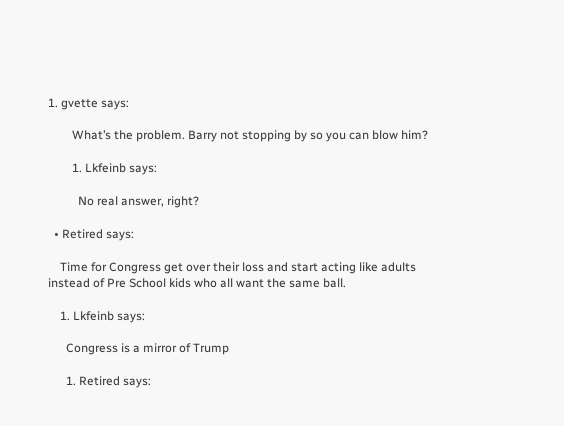1. gvette says:

        What’s the problem. Barry not stopping by so you can blow him?

        1. Lkfeinb says:

          No real answer, right?

  • Retired says:

    Time for Congress get over their loss and start acting like adults instead of Pre School kids who all want the same ball.

    1. Lkfeinb says:

      Congress is a mirror of Trump

      1. Retired says: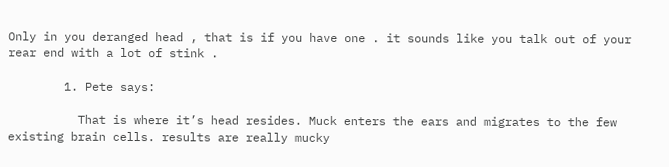Only in you deranged head , that is if you have one . it sounds like you talk out of your rear end with a lot of stink .

        1. Pete says:

          That is where it’s head resides. Muck enters the ears and migrates to the few existing brain cells. results are really mucky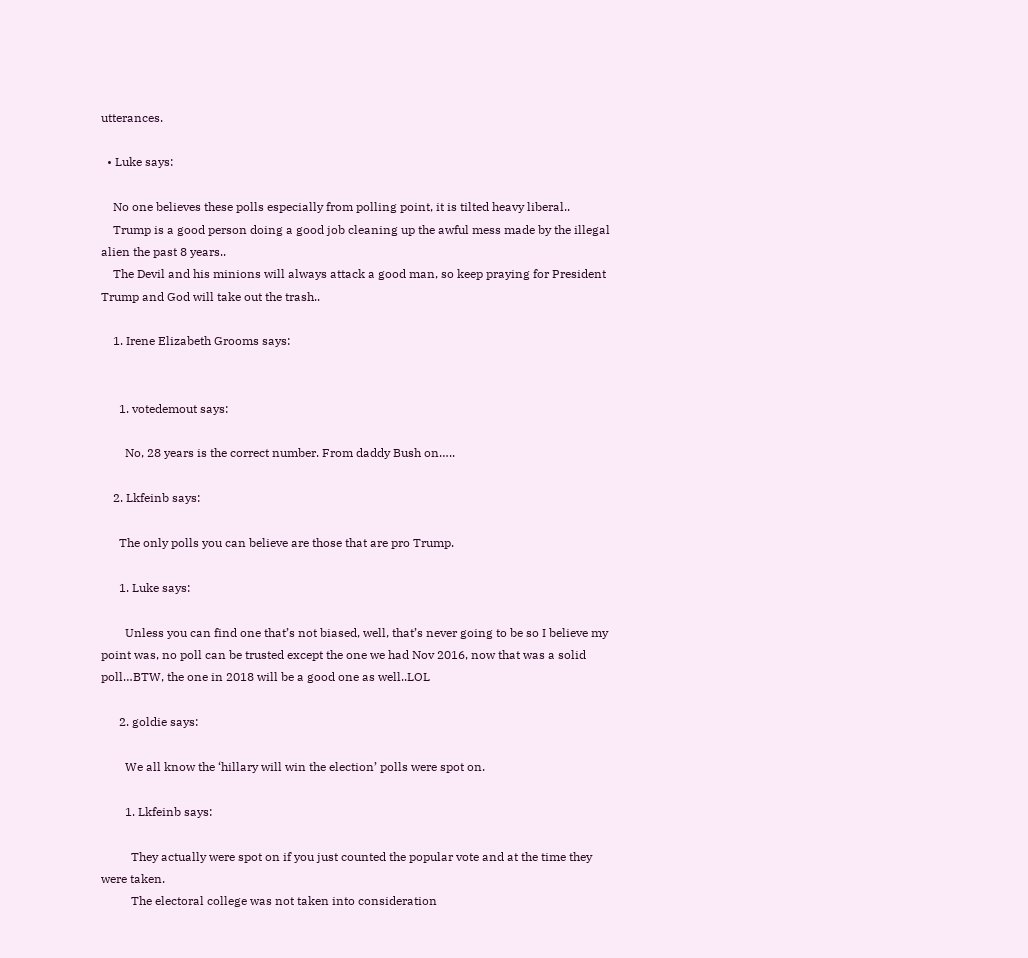utterances.

  • Luke says:

    No one believes these polls especially from polling point, it is tilted heavy liberal..
    Trump is a good person doing a good job cleaning up the awful mess made by the illegal alien the past 8 years..
    The Devil and his minions will always attack a good man, so keep praying for President Trump and God will take out the trash..

    1. Irene Elizabeth Grooms says:


      1. votedemout says:

        No, 28 years is the correct number. From daddy Bush on…..

    2. Lkfeinb says:

      The only polls you can believe are those that are pro Trump.

      1. Luke says:

        Unless you can find one that’s not biased, well, that’s never going to be so I believe my point was, no poll can be trusted except the one we had Nov 2016, now that was a solid poll…BTW, the one in 2018 will be a good one as well..LOL

      2. goldie says:

        We all know the ‘hillary will win the election’ polls were spot on.

        1. Lkfeinb says:

          They actually were spot on if you just counted the popular vote and at the time they were taken.
          The electoral college was not taken into consideration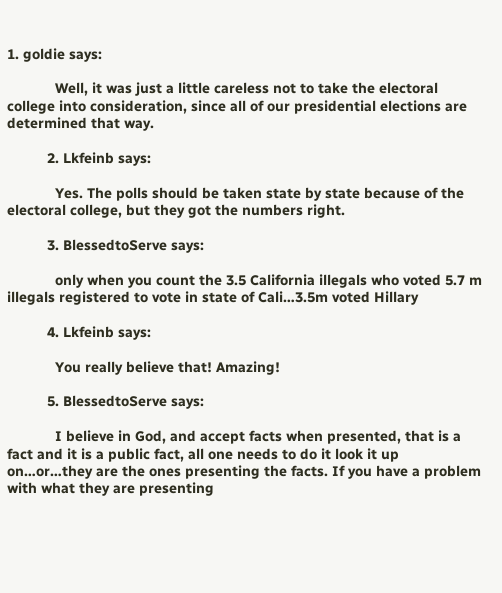1. goldie says:

            Well, it was just a little careless not to take the electoral college into consideration, since all of our presidential elections are determined that way.

          2. Lkfeinb says:

            Yes. The polls should be taken state by state because of the electoral college, but they got the numbers right.

          3. BlessedtoServe says:

            only when you count the 3.5 California illegals who voted 5.7 m illegals registered to vote in state of Cali…3.5m voted Hillary

          4. Lkfeinb says:

            You really believe that! Amazing!

          5. BlessedtoServe says:

            I believe in God, and accept facts when presented, that is a fact and it is a public fact, all one needs to do it look it up on…or…they are the ones presenting the facts. If you have a problem with what they are presenting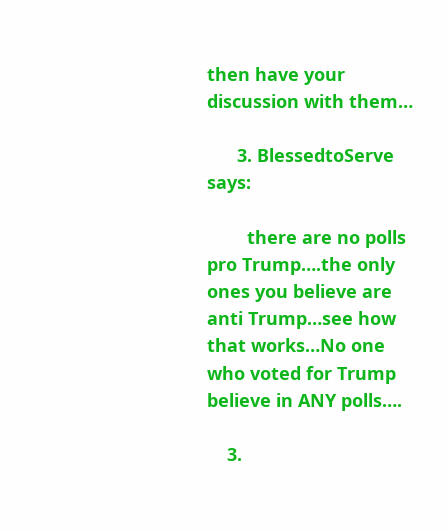then have your discussion with them…

      3. BlessedtoServe says:

        there are no polls pro Trump….the only ones you believe are anti Trump…see how that works…No one who voted for Trump believe in ANY polls….

    3.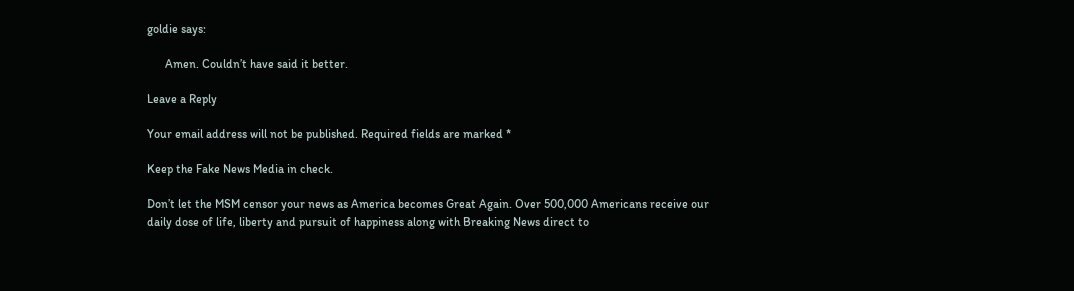goldie says:

      Amen. Couldn’t have said it better.

Leave a Reply

Your email address will not be published. Required fields are marked *

Keep the Fake News Media in check.

Don’t let the MSM censor your news as America becomes Great Again. Over 500,000 Americans receive our daily dose of life, liberty and pursuit of happiness along with Breaking News direct to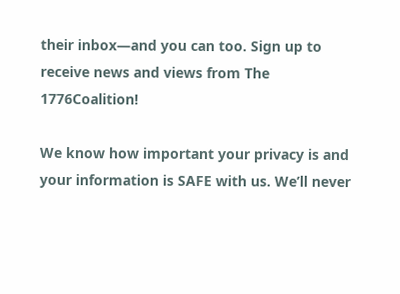their inbox—and you can too. Sign up to receive news and views from The 1776Coalition!

We know how important your privacy is and your information is SAFE with us. We’ll never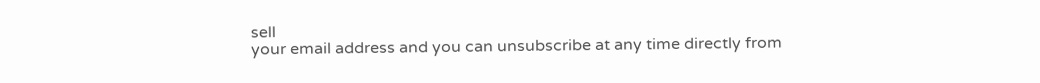sell
your email address and you can unsubscribe at any time directly from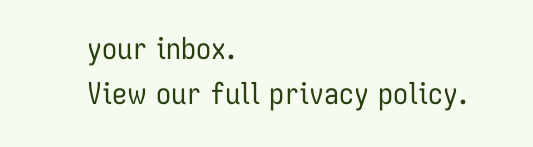your inbox.
View our full privacy policy.